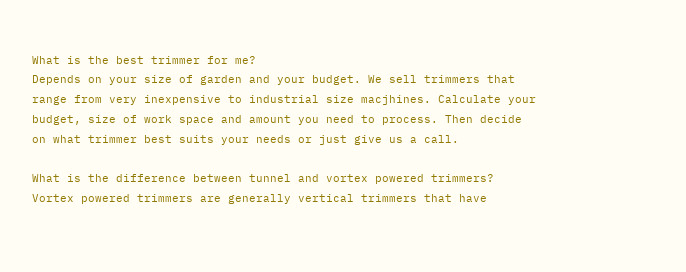What is the best trimmer for me?
Depends on your size of garden and your budget. We sell trimmers that range from very inexpensive to industrial size macjhines. Calculate your budget, size of work space and amount you need to process. Then decide on what trimmer best suits your needs or just give us a call.

What is the difference between tunnel and vortex powered trimmers?
Vortex powered trimmers are generally vertical trimmers that have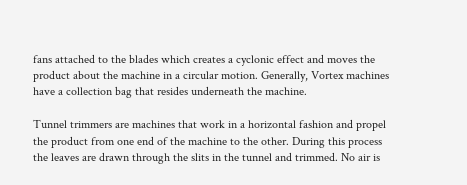fans attached to the blades which creates a cyclonic effect and moves the product about the machine in a circular motion. Generally, Vortex machines have a collection bag that resides underneath the machine.

Tunnel trimmers are machines that work in a horizontal fashion and propel the product from one end of the machine to the other. During this process the leaves are drawn through the slits in the tunnel and trimmed. No air is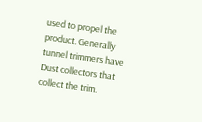used to propel the product. Generally tunnel trimmers have Dust collectors that collect the trim.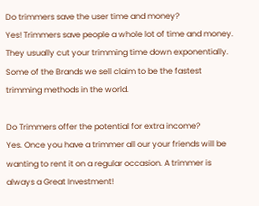Do trimmers save the user time and money?
Yes! Trimmers save people a whole lot of time and money. They usually cut your trimming time down exponentially. Some of the Brands we sell claim to be the fastest trimming methods in the world.

Do Trimmers offer the potential for extra income?
Yes. Once you have a trimmer all our your friends will be wanting to rent it on a regular occasion. A trimmer is always a Great Investment!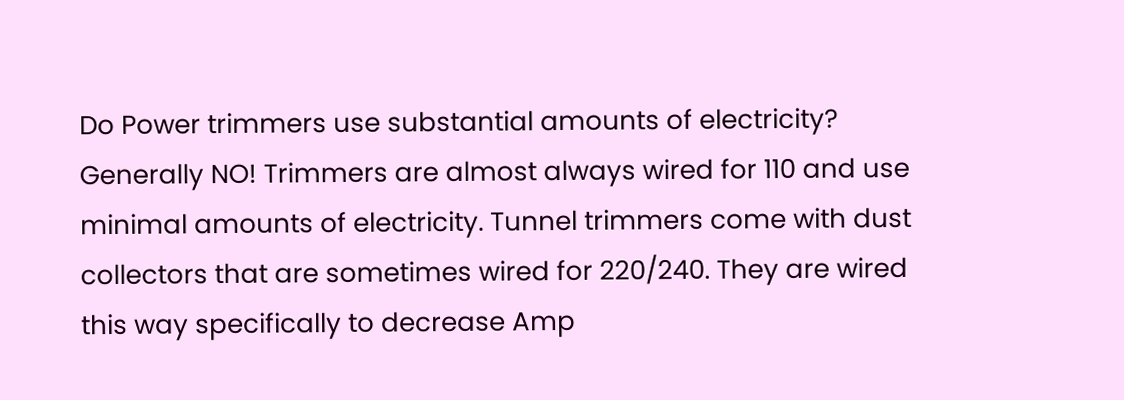Do Power trimmers use substantial amounts of electricity?
Generally NO! Trimmers are almost always wired for 110 and use minimal amounts of electricity. Tunnel trimmers come with dust collectors that are sometimes wired for 220/240. They are wired this way specifically to decrease Amp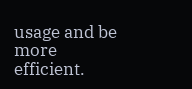usage and be more efficient.